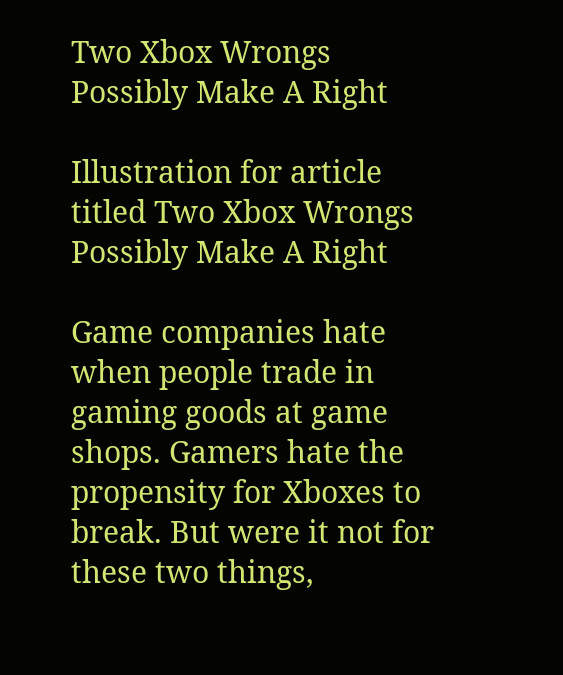Two Xbox Wrongs Possibly Make A Right

Illustration for article titled Two Xbox Wrongs Possibly Make A Right

Game companies hate when people trade in gaming goods at game shops. Gamers hate the propensity for Xboxes to break. But were it not for these two things,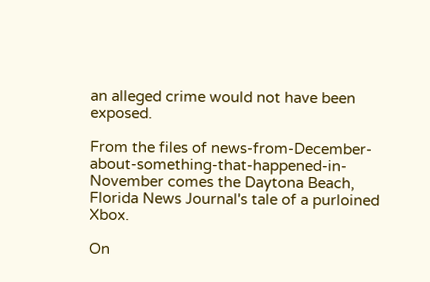an alleged crime would not have been exposed.

From the files of news-from-December-about-something-that-happened-in-November comes the Daytona Beach, Florida News Journal's tale of a purloined Xbox.

On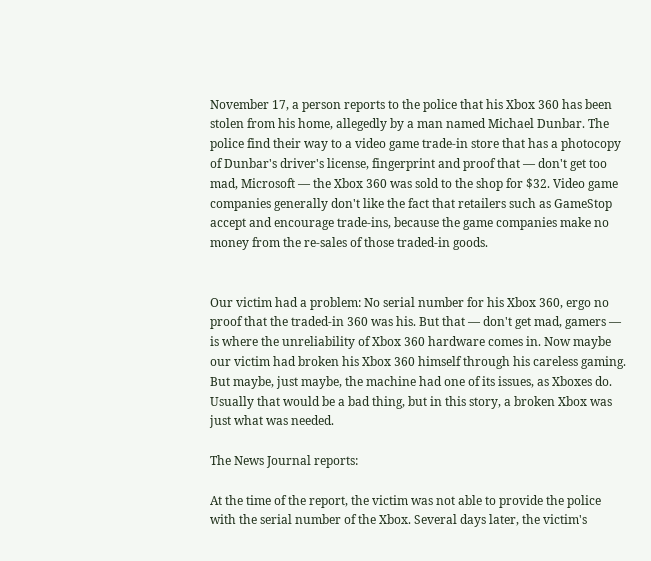November 17, a person reports to the police that his Xbox 360 has been stolen from his home, allegedly by a man named Michael Dunbar. The police find their way to a video game trade-in store that has a photocopy of Dunbar's driver's license, fingerprint and proof that — don't get too mad, Microsoft — the Xbox 360 was sold to the shop for $32. Video game companies generally don't like the fact that retailers such as GameStop accept and encourage trade-ins, because the game companies make no money from the re-sales of those traded-in goods.


Our victim had a problem: No serial number for his Xbox 360, ergo no proof that the traded-in 360 was his. But that — don't get mad, gamers — is where the unreliability of Xbox 360 hardware comes in. Now maybe our victim had broken his Xbox 360 himself through his careless gaming. But maybe, just maybe, the machine had one of its issues, as Xboxes do. Usually that would be a bad thing, but in this story, a broken Xbox was just what was needed.

The News Journal reports:

At the time of the report, the victim was not able to provide the police with the serial number of the Xbox. Several days later, the victim's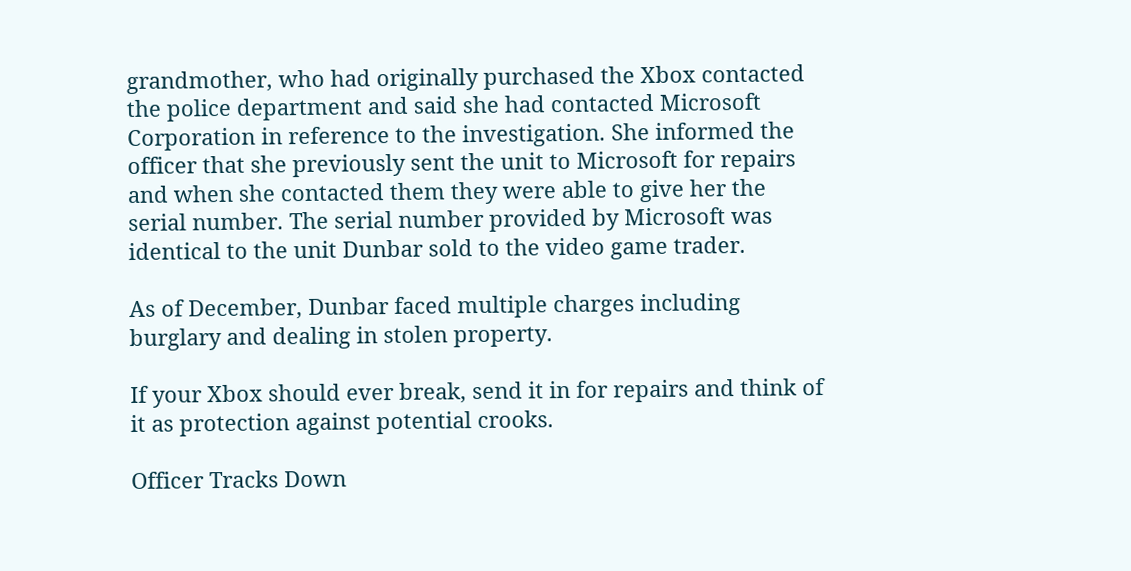grandmother, who had originally purchased the Xbox contacted the police department and said she had contacted Microsoft Corporation in reference to the investigation. She informed the officer that she previously sent the unit to Microsoft for repairs and when she contacted them they were able to give her the serial number. The serial number provided by Microsoft was identical to the unit Dunbar sold to the video game trader.

As of December, Dunbar faced multiple charges including burglary and dealing in stolen property.

If your Xbox should ever break, send it in for repairs and think of it as protection against potential crooks.

Officer Tracks Down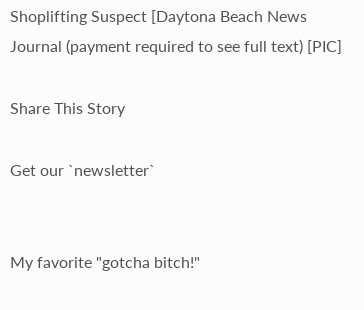Shoplifting Suspect [Daytona Beach News Journal (payment required to see full text) [PIC]

Share This Story

Get our `newsletter`


My favorite "gotcha bitch!"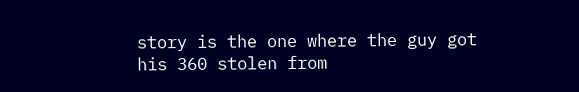story is the one where the guy got his 360 stolen from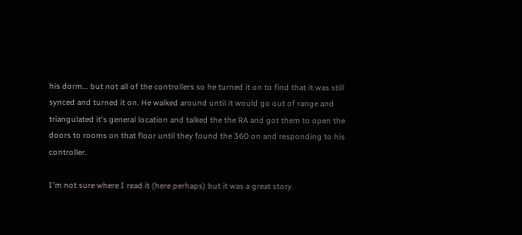his dorm... but not all of the controllers so he turned it on to find that it was still synced and turned it on. He walked around until it would go out of range and triangulated it's general location and talked the the RA and got them to open the doors to rooms on that floor until they found the 360 on and responding to his controller.

I'm not sure where I read it (here perhaps) but it was a great story.